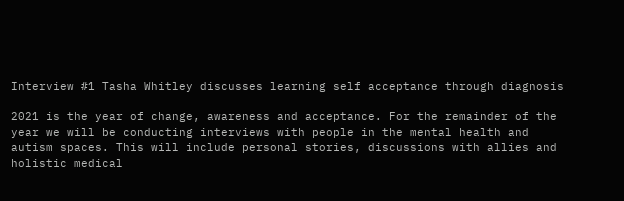Interview #1 Tasha Whitley discusses learning self acceptance through diagnosis

2021 is the year of change, awareness and acceptance. For the remainder of the year we will be conducting interviews with people in the mental health and autism spaces. This will include personal stories, discussions with allies and holistic medical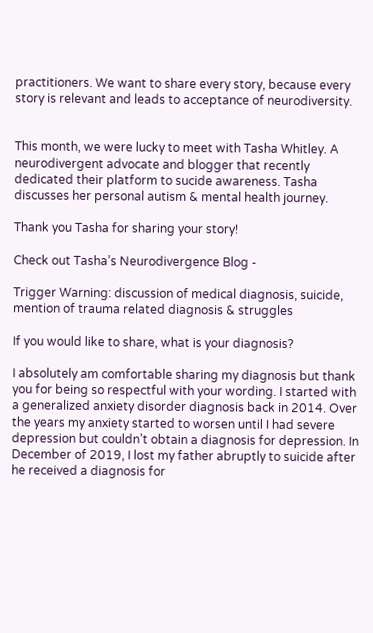practitioners. We want to share every story, because every story is relevant and leads to acceptance of neurodiversity.


This month, we were lucky to meet with Tasha Whitley. A neurodivergent advocate and blogger that recently dedicated their platform to sucide awareness. Tasha discusses her personal autism & mental health journey.

Thank you Tasha for sharing your story!

Check out Tasha’s Neurodivergence Blog -

Trigger Warning: discussion of medical diagnosis, suicide, mention of trauma related diagnosis & struggles

If you would like to share, what is your diagnosis?

I absolutely am comfortable sharing my diagnosis but thank you for being so respectful with your wording. I started with a generalized anxiety disorder diagnosis back in 2014. Over the years my anxiety started to worsen until I had severe depression but couldn’t obtain a diagnosis for depression. In December of 2019, I lost my father abruptly to suicide after he received a diagnosis for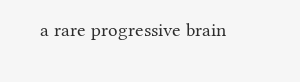a rare progressive brain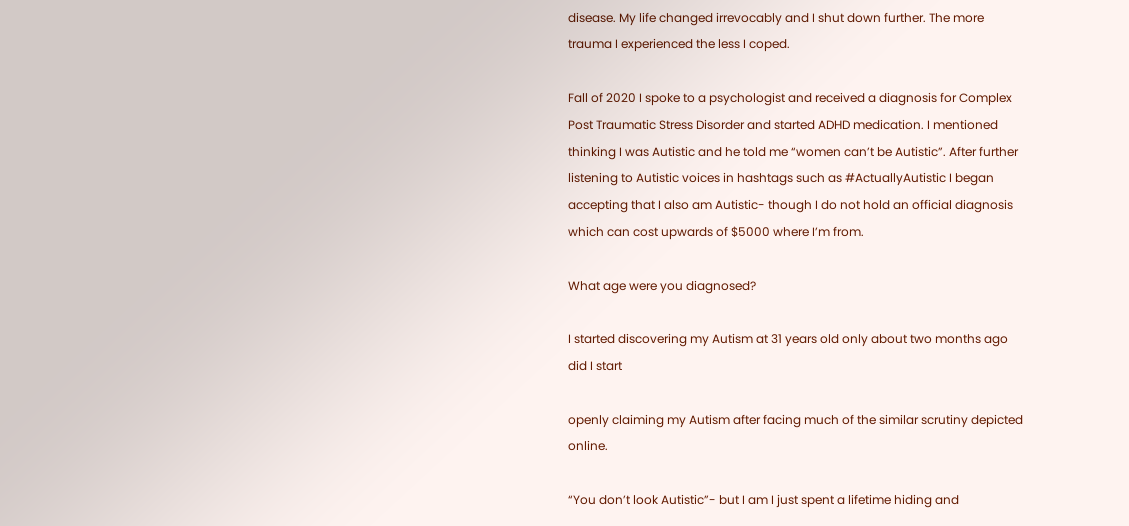disease. My life changed irrevocably and I shut down further. The more trauma I experienced the less I coped.

Fall of 2020 I spoke to a psychologist and received a diagnosis for Complex Post Traumatic Stress Disorder and started ADHD medication. I mentioned thinking I was Autistic and he told me “women can’t be Autistic”. After further listening to Autistic voices in hashtags such as #ActuallyAutistic I began accepting that I also am Autistic- though I do not hold an official diagnosis which can cost upwards of $5000 where I’m from.

What age were you diagnosed?

I started discovering my Autism at 31 years old only about two months ago did I start

openly claiming my Autism after facing much of the similar scrutiny depicted online.

“You don’t look Autistic”- but I am I just spent a lifetime hiding and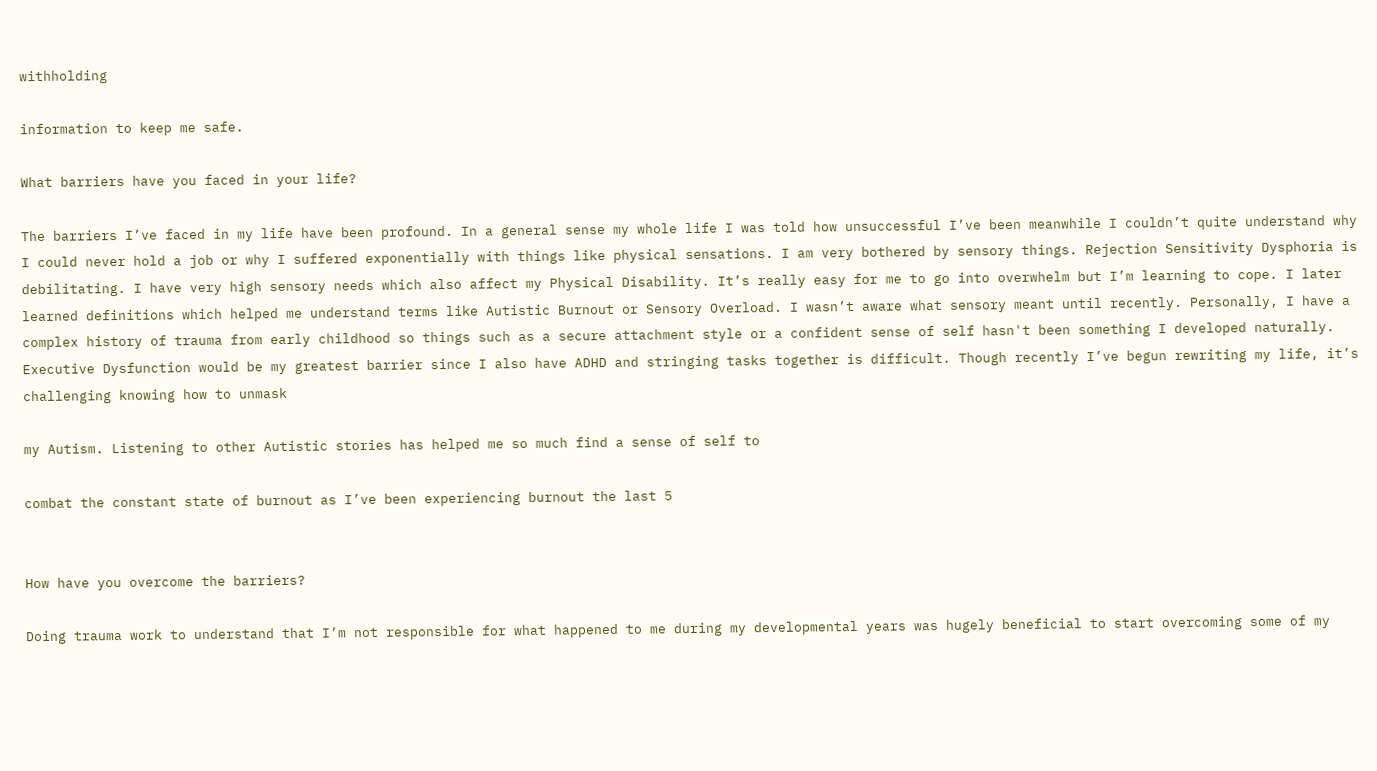withholding

information to keep me safe.

What barriers have you faced in your life?

The barriers I’ve faced in my life have been profound. In a general sense my whole life I was told how unsuccessful I’ve been meanwhile I couldn’t quite understand why I could never hold a job or why I suffered exponentially with things like physical sensations. I am very bothered by sensory things. Rejection Sensitivity Dysphoria is debilitating. I have very high sensory needs which also affect my Physical Disability. It’s really easy for me to go into overwhelm but I’m learning to cope. I later learned definitions which helped me understand terms like Autistic Burnout or Sensory Overload. I wasn’t aware what sensory meant until recently. Personally, I have a complex history of trauma from early childhood so things such as a secure attachment style or a confident sense of self hasn't been something I developed naturally. Executive Dysfunction would be my greatest barrier since I also have ADHD and stringing tasks together is difficult. Though recently I’ve begun rewriting my life, it’s challenging knowing how to unmask

my Autism. Listening to other Autistic stories has helped me so much find a sense of self to

combat the constant state of burnout as I’ve been experiencing burnout the last 5


How have you overcome the barriers?

Doing trauma work to understand that I’m not responsible for what happened to me during my developmental years was hugely beneficial to start overcoming some of my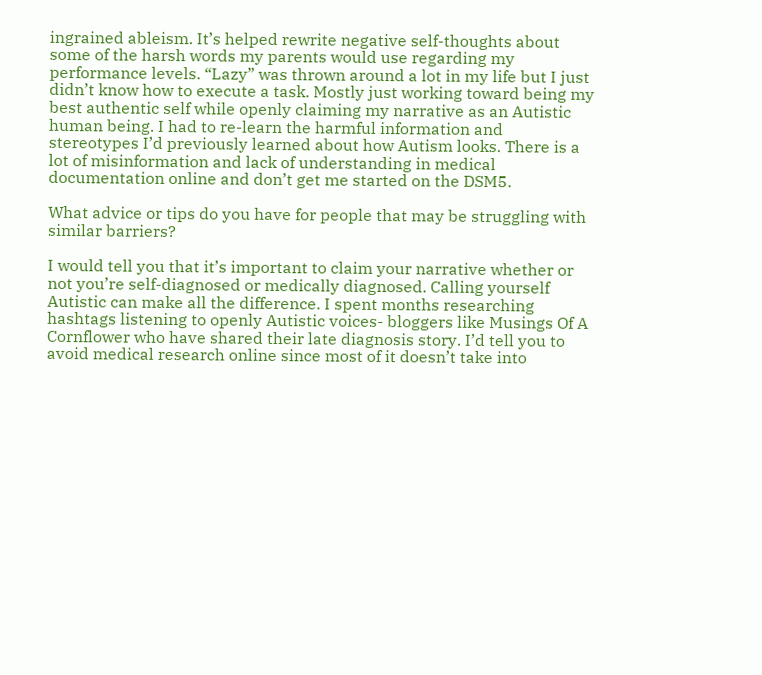ingrained ableism. It’s helped rewrite negative self-thoughts about some of the harsh words my parents would use regarding my performance levels. “Lazy” was thrown around a lot in my life but I just didn’t know how to execute a task. Mostly just working toward being my best authentic self while openly claiming my narrative as an Autistic human being. I had to re-learn the harmful information and stereotypes I’d previously learned about how Autism looks. There is a lot of misinformation and lack of understanding in medical documentation online and don’t get me started on the DSM5.

What advice or tips do you have for people that may be struggling with similar barriers?

I would tell you that it’s important to claim your narrative whether or not you’re self-diagnosed or medically diagnosed. Calling yourself Autistic can make all the difference. I spent months researching hashtags listening to openly Autistic voices- bloggers like Musings Of A Cornflower who have shared their late diagnosis story. I’d tell you to avoid medical research online since most of it doesn’t take into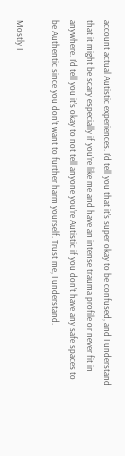account actual Autistic experiences. I’d tell you that it’s super okay to be confused, and I understand that it might be scary especially if you’re like me and have an intense trauma profile or never fit in anywhere. I’d tell you it’s okay to not tell anyone you’re Autistic if you don’t have any safe spaces to be Authentic since you don’t want to further harm yourself. Trust me, I understand.

Mostly I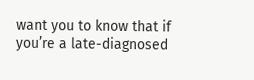want you to know that if you’re a late-diagnosed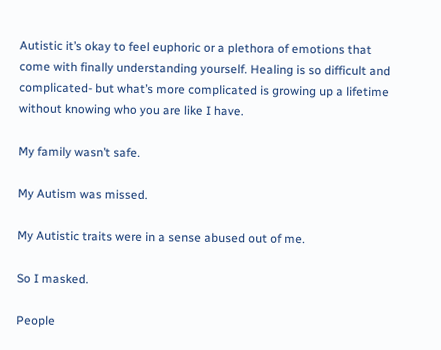Autistic it’s okay to feel euphoric or a plethora of emotions that come with finally understanding yourself. Healing is so difficult and complicated- but what’s more complicated is growing up a lifetime without knowing who you are like I have.

My family wasn’t safe.

My Autism was missed.

My Autistic traits were in a sense abused out of me.

So I masked.

People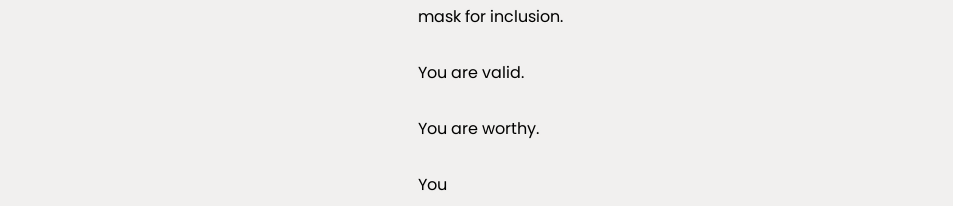mask for inclusion.

You are valid.

You are worthy.

You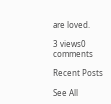are loved.

3 views0 comments

Recent Posts

See All